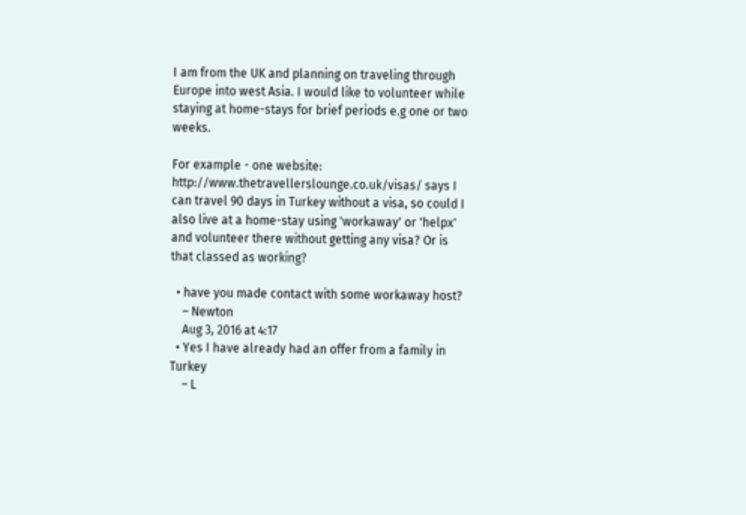I am from the UK and planning on traveling through Europe into west Asia. I would like to volunteer while staying at home-stays for brief periods e.g one or two weeks.

For example - one website: http://www.thetravellerslounge.co.uk/visas/ says I can travel 90 days in Turkey without a visa, so could I also live at a home-stay using 'workaway' or 'helpx' and volunteer there without getting any visa? Or is that classed as working?

  • have you made contact with some workaway host?
    – Newton
    Aug 3, 2016 at 4:17
  • Yes I have already had an offer from a family in Turkey
    – L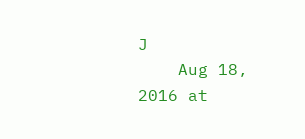J
    Aug 18, 2016 at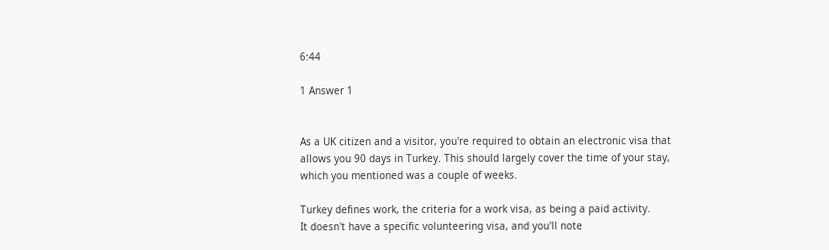6:44

1 Answer 1


As a UK citizen and a visitor, you're required to obtain an electronic visa that allows you 90 days in Turkey. This should largely cover the time of your stay, which you mentioned was a couple of weeks.

Turkey defines work, the criteria for a work visa, as being a paid activity.
It doesn't have a specific volunteering visa, and you'll note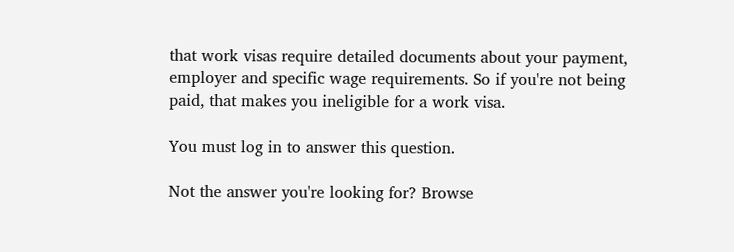that work visas require detailed documents about your payment, employer and specific wage requirements. So if you're not being paid, that makes you ineligible for a work visa.

You must log in to answer this question.

Not the answer you're looking for? Browse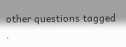other questions tagged .